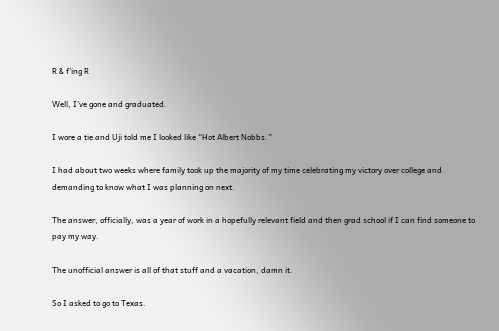R & f’ing R

Well, I’ve gone and graduated.

I wore a tie and Uji told me I looked like “Hot Albert Nobbs.”

I had about two weeks where family took up the majority of my time celebrating my victory over college and demanding to know what I was planning on next.

The answer, officially, was a year of work in a hopefully relevant field and then grad school if I can find someone to pay my way.

The unofficial answer is all of that stuff and a vacation, damn it.

So I asked to go to Texas.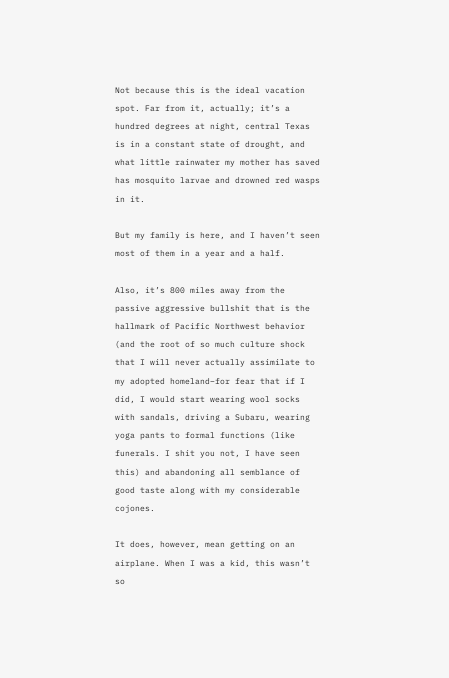Not because this is the ideal vacation spot. Far from it, actually; it’s a hundred degrees at night, central Texas is in a constant state of drought, and what little rainwater my mother has saved has mosquito larvae and drowned red wasps in it.

But my family is here, and I haven’t seen most of them in a year and a half.

Also, it’s 800 miles away from the passive aggressive bullshit that is the hallmark of Pacific Northwest behavior (and the root of so much culture shock that I will never actually assimilate to my adopted homeland–for fear that if I did, I would start wearing wool socks with sandals, driving a Subaru, wearing yoga pants to formal functions (like funerals. I shit you not, I have seen this) and abandoning all semblance of good taste along with my considerable cojones.

It does, however, mean getting on an airplane. When I was a kid, this wasn’t so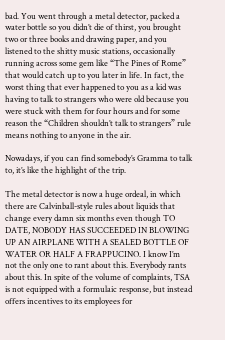bad. You went through a metal detector, packed a water bottle so you didn’t die of thirst, you brought two or three books and drawing paper, and you listened to the shitty music stations, occasionally running across some gem like “The Pines of Rome” that would catch up to you later in life. In fact, the worst thing that ever happened to you as a kid was having to talk to strangers who were old because you were stuck with them for four hours and for some reason the “Children shouldn’t talk to strangers” rule means nothing to anyone in the air.

Nowadays, if you can find somebody’s Gramma to talk to, it’s like the highlight of the trip.

The metal detector is now a huge ordeal, in which there are Calvinball-style rules about liquids that change every damn six months even though TO DATE, NOBODY HAS SUCCEEDED IN BLOWING UP AN AIRPLANE WITH A SEALED BOTTLE OF WATER OR HALF A FRAPPUCINO. I know I’m not the only one to rant about this. Everybody rants about this. In spite of the volume of complaints, TSA is not equipped with a formulaic response, but instead offers incentives to its employees for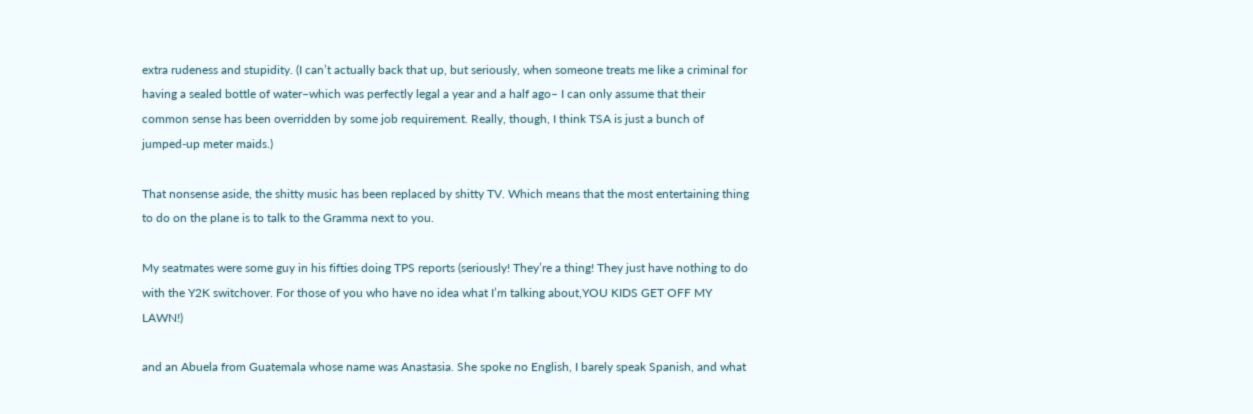extra rudeness and stupidity. (I can’t actually back that up, but seriously, when someone treats me like a criminal for having a sealed bottle of water–which was perfectly legal a year and a half ago– I can only assume that their common sense has been overridden by some job requirement. Really, though, I think TSA is just a bunch of jumped-up meter maids.)

That nonsense aside, the shitty music has been replaced by shitty TV. Which means that the most entertaining thing to do on the plane is to talk to the Gramma next to you.

My seatmates were some guy in his fifties doing TPS reports (seriously! They’re a thing! They just have nothing to do with the Y2K switchover. For those of you who have no idea what I’m talking about,YOU KIDS GET OFF MY LAWN!)

and an Abuela from Guatemala whose name was Anastasia. She spoke no English, I barely speak Spanish, and what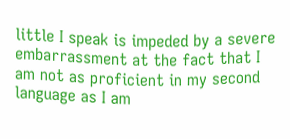little I speak is impeded by a severe embarrassment at the fact that I am not as proficient in my second language as I am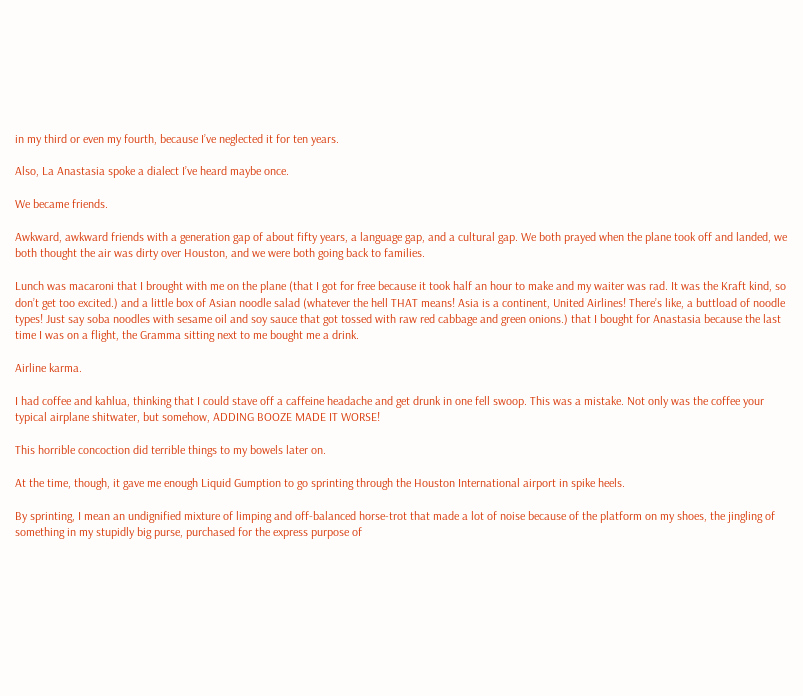in my third or even my fourth, because I’ve neglected it for ten years.

Also, La Anastasia spoke a dialect I’ve heard maybe once.

We became friends.

Awkward, awkward friends with a generation gap of about fifty years, a language gap, and a cultural gap. We both prayed when the plane took off and landed, we both thought the air was dirty over Houston, and we were both going back to families.

Lunch was macaroni that I brought with me on the plane (that I got for free because it took half an hour to make and my waiter was rad. It was the Kraft kind, so don’t get too excited.) and a little box of Asian noodle salad (whatever the hell THAT means! Asia is a continent, United Airlines! There’s like, a buttload of noodle types! Just say soba noodles with sesame oil and soy sauce that got tossed with raw red cabbage and green onions.) that I bought for Anastasia because the last time I was on a flight, the Gramma sitting next to me bought me a drink.

Airline karma.

I had coffee and kahlua, thinking that I could stave off a caffeine headache and get drunk in one fell swoop. This was a mistake. Not only was the coffee your typical airplane shitwater, but somehow, ADDING BOOZE MADE IT WORSE!

This horrible concoction did terrible things to my bowels later on.

At the time, though, it gave me enough Liquid Gumption to go sprinting through the Houston International airport in spike heels.

By sprinting, I mean an undignified mixture of limping and off-balanced horse-trot that made a lot of noise because of the platform on my shoes, the jingling of something in my stupidly big purse, purchased for the express purpose of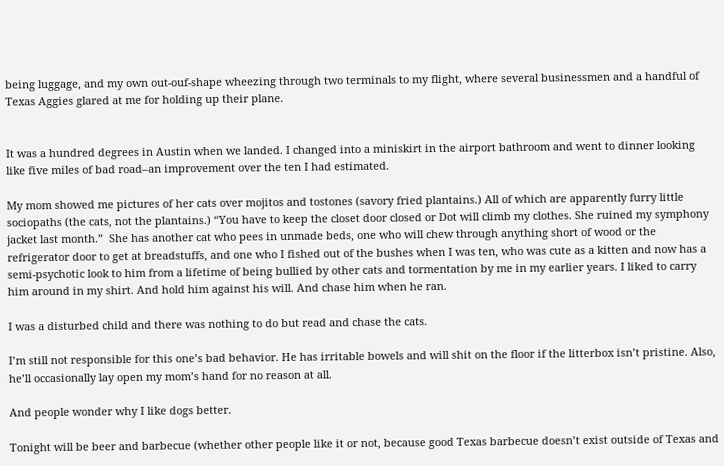being luggage, and my own out-ouf-shape wheezing through two terminals to my flight, where several businessmen and a handful of Texas Aggies glared at me for holding up their plane.


It was a hundred degrees in Austin when we landed. I changed into a miniskirt in the airport bathroom and went to dinner looking like five miles of bad road–an improvement over the ten I had estimated.

My mom showed me pictures of her cats over mojitos and tostones (savory fried plantains.) All of which are apparently furry little sociopaths (the cats, not the plantains.) “You have to keep the closet door closed or Dot will climb my clothes. She ruined my symphony jacket last month.”  She has another cat who pees in unmade beds, one who will chew through anything short of wood or the refrigerator door to get at breadstuffs, and one who I fished out of the bushes when I was ten, who was cute as a kitten and now has a semi-psychotic look to him from a lifetime of being bullied by other cats and tormentation by me in my earlier years. I liked to carry him around in my shirt. And hold him against his will. And chase him when he ran.

I was a disturbed child and there was nothing to do but read and chase the cats.

I’m still not responsible for this one’s bad behavior. He has irritable bowels and will shit on the floor if the litterbox isn’t pristine. Also, he’ll occasionally lay open my mom’s hand for no reason at all.

And people wonder why I like dogs better.

Tonight will be beer and barbecue (whether other people like it or not, because good Texas barbecue doesn’t exist outside of Texas and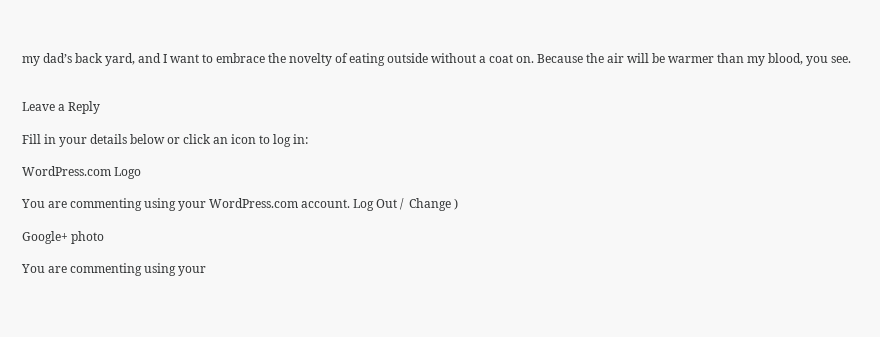my dad’s back yard, and I want to embrace the novelty of eating outside without a coat on. Because the air will be warmer than my blood, you see.


Leave a Reply

Fill in your details below or click an icon to log in:

WordPress.com Logo

You are commenting using your WordPress.com account. Log Out /  Change )

Google+ photo

You are commenting using your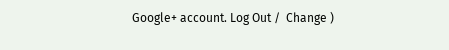Google+ account. Log Out /  Change )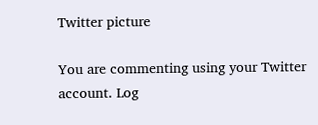Twitter picture

You are commenting using your Twitter account. Log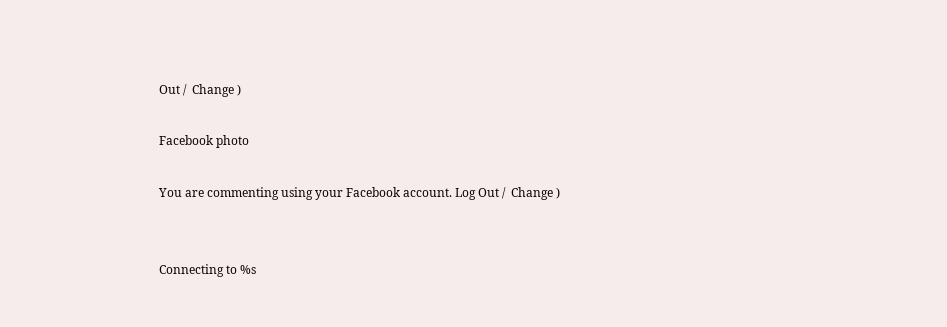Out /  Change )

Facebook photo

You are commenting using your Facebook account. Log Out /  Change )


Connecting to %s